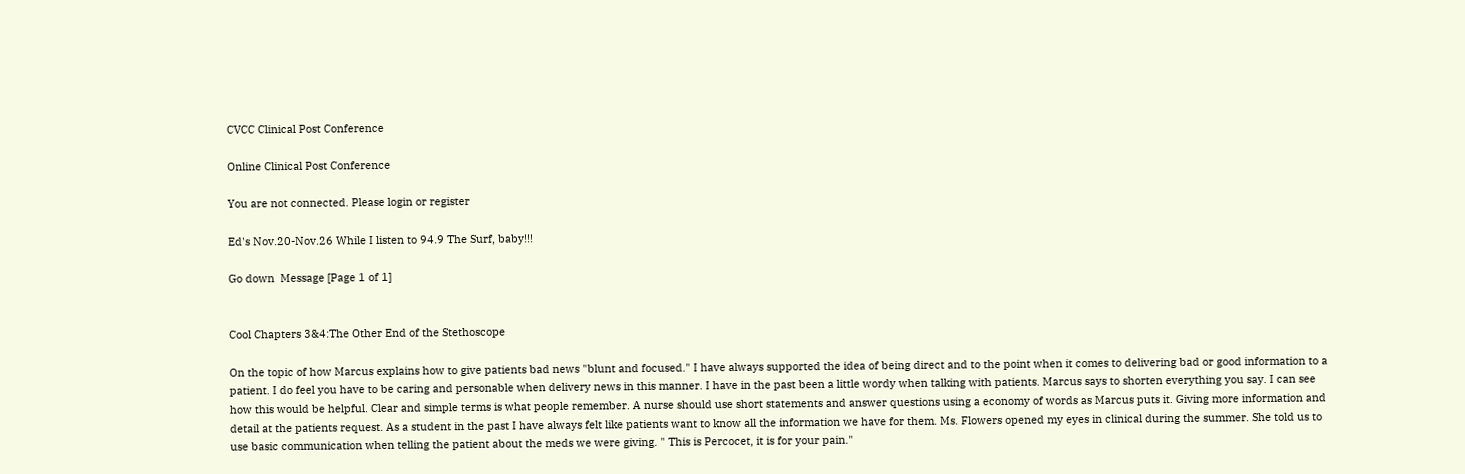CVCC Clinical Post Conference

Online Clinical Post Conference

You are not connected. Please login or register

Ed's Nov.20-Nov.26 While I listen to 94.9 The Surf, baby!!!

Go down  Message [Page 1 of 1]


Cool Chapters 3&4:The Other End of the Stethoscope

On the topic of how Marcus explains how to give patients bad news "blunt and focused." I have always supported the idea of being direct and to the point when it comes to delivering bad or good information to a patient. I do feel you have to be caring and personable when delivery news in this manner. I have in the past been a little wordy when talking with patients. Marcus says to shorten everything you say. I can see how this would be helpful. Clear and simple terms is what people remember. A nurse should use short statements and answer questions using a economy of words as Marcus puts it. Giving more information and detail at the patients request. As a student in the past I have always felt like patients want to know all the information we have for them. Ms. Flowers opened my eyes in clinical during the summer. She told us to use basic communication when telling the patient about the meds we were giving. " This is Percocet, it is for your pain."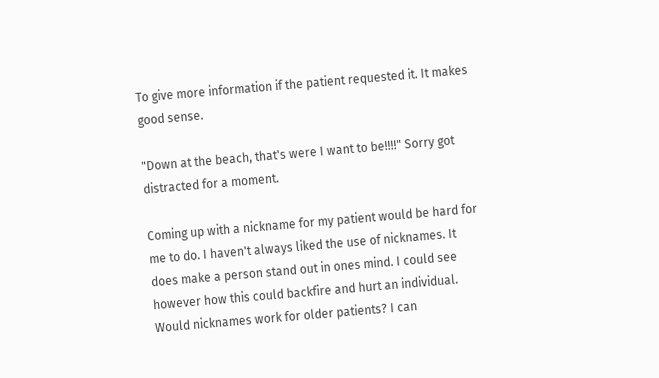To give more information if the patient requested it. It makes good sense.

"Down at the beach, that's were I want to be!!!!" Sorry got distracted for a moment.

Coming up with a nickname for my patient would be hard for me to do. I haven't always liked the use of nicknames. It does make a person stand out in ones mind. I could see however how this could backfire and hurt an individual. Would nicknames work for older patients? I can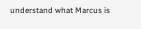understand what Marcus is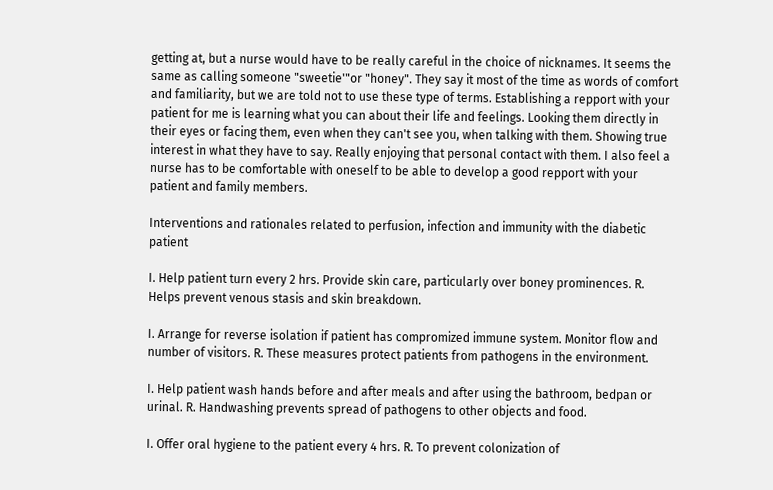getting at, but a nurse would have to be really careful in the choice of nicknames. It seems the same as calling someone "sweetie'"or "honey". They say it most of the time as words of comfort and familiarity, but we are told not to use these type of terms. Establishing a repport with your patient for me is learning what you can about their life and feelings. Looking them directly in their eyes or facing them, even when they can't see you, when talking with them. Showing true interest in what they have to say. Really enjoying that personal contact with them. I also feel a nurse has to be comfortable with oneself to be able to develop a good repport with your patient and family members.

Interventions and rationales related to perfusion, infection and immunity with the diabetic patient

I. Help patient turn every 2 hrs. Provide skin care, particularly over boney prominences. R. Helps prevent venous stasis and skin breakdown.

I. Arrange for reverse isolation if patient has compromized immune system. Monitor flow and number of visitors. R. These measures protect patients from pathogens in the environment.

I. Help patient wash hands before and after meals and after using the bathroom, bedpan or urinal. R. Handwashing prevents spread of pathogens to other objects and food.

I. Offer oral hygiene to the patient every 4 hrs. R. To prevent colonization of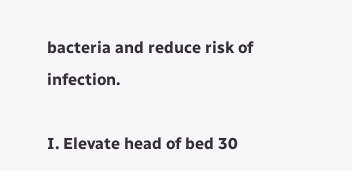bacteria and reduce risk of infection.

I. Elevate head of bed 30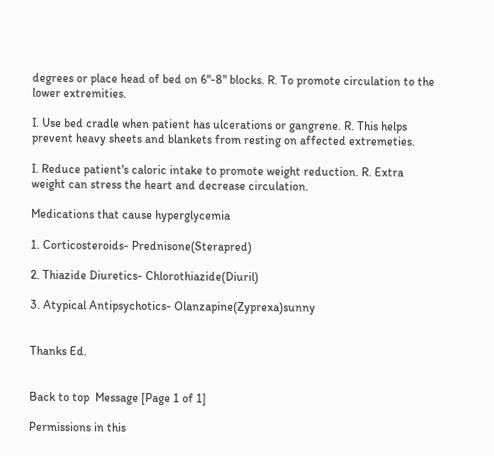degrees or place head of bed on 6"-8" blocks. R. To promote circulation to the lower extremities.

I. Use bed cradle when patient has ulcerations or gangrene. R. This helps prevent heavy sheets and blankets from resting on affected extremeties.

I. Reduce patient's caloric intake to promote weight reduction. R. Extra weight can stress the heart and decrease circulation.

Medications that cause hyperglycemia

1. Corticosteroids- Prednisone(Sterapred)

2. Thiazide Diuretics- Chlorothiazide(Diuril)

3. Atypical Antipsychotics- Olanzapine(Zyprexa)sunny


Thanks Ed.


Back to top  Message [Page 1 of 1]

Permissions in this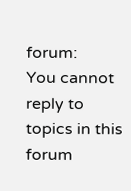forum:
You cannot reply to topics in this forum